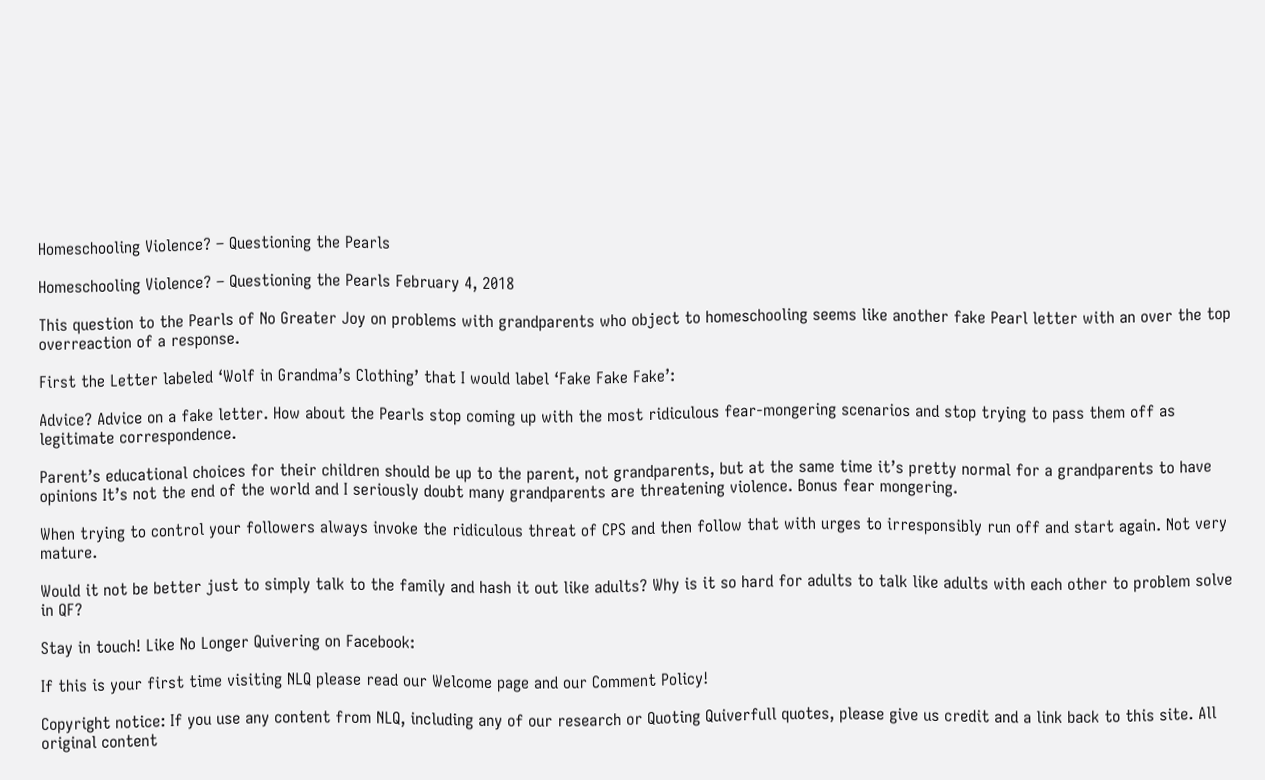Homeschooling Violence? – Questioning the Pearls

Homeschooling Violence? – Questioning the Pearls February 4, 2018

This question to the Pearls of No Greater Joy on problems with grandparents who object to homeschooling seems like another fake Pearl letter with an over the top overreaction of a response.

First the Letter labeled ‘Wolf in Grandma’s Clothing’ that I would label ‘Fake Fake Fake’:

Advice? Advice on a fake letter. How about the Pearls stop coming up with the most ridiculous fear-mongering scenarios and stop trying to pass them off as legitimate correspondence.

Parent’s educational choices for their children should be up to the parent, not grandparents, but at the same time it’s pretty normal for a grandparents to have opinions It’s not the end of the world and I seriously doubt many grandparents are threatening violence. Bonus fear mongering.

When trying to control your followers always invoke the ridiculous threat of CPS and then follow that with urges to irresponsibly run off and start again. Not very mature.

Would it not be better just to simply talk to the family and hash it out like adults? Why is it so hard for adults to talk like adults with each other to problem solve in QF?

Stay in touch! Like No Longer Quivering on Facebook:

If this is your first time visiting NLQ please read our Welcome page and our Comment Policy!

Copyright notice: If you use any content from NLQ, including any of our research or Quoting Quiverfull quotes, please give us credit and a link back to this site. All original content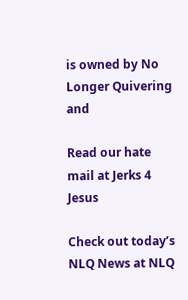is owned by No Longer Quivering and

Read our hate mail at Jerks 4 Jesus

Check out today’s NLQ News at NLQ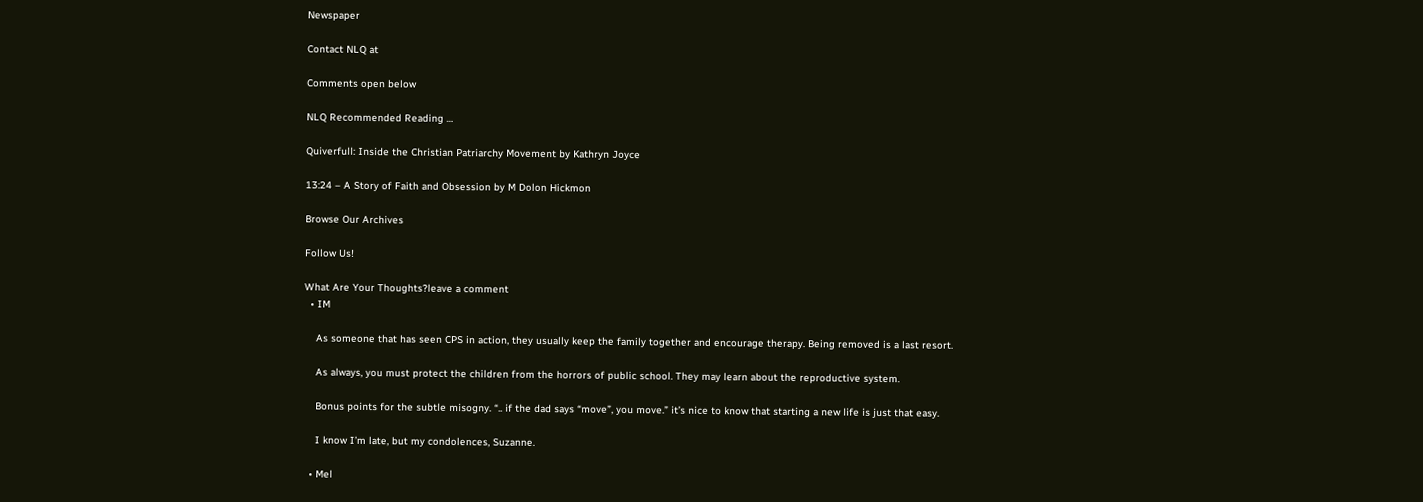Newspaper

Contact NLQ at

Comments open below

NLQ Recommended Reading …

Quiverfull: Inside the Christian Patriarchy Movement by Kathryn Joyce

13:24 – A Story of Faith and Obsession by M Dolon Hickmon

Browse Our Archives

Follow Us!

What Are Your Thoughts?leave a comment
  • IM

    As someone that has seen CPS in action, they usually keep the family together and encourage therapy. Being removed is a last resort.

    As always, you must protect the children from the horrors of public school. They may learn about the reproductive system.

    Bonus points for the subtle misogny. “.. if the dad says “move”, you move.” it’s nice to know that starting a new life is just that easy.

    I know I’m late, but my condolences, Suzanne.

  • Mel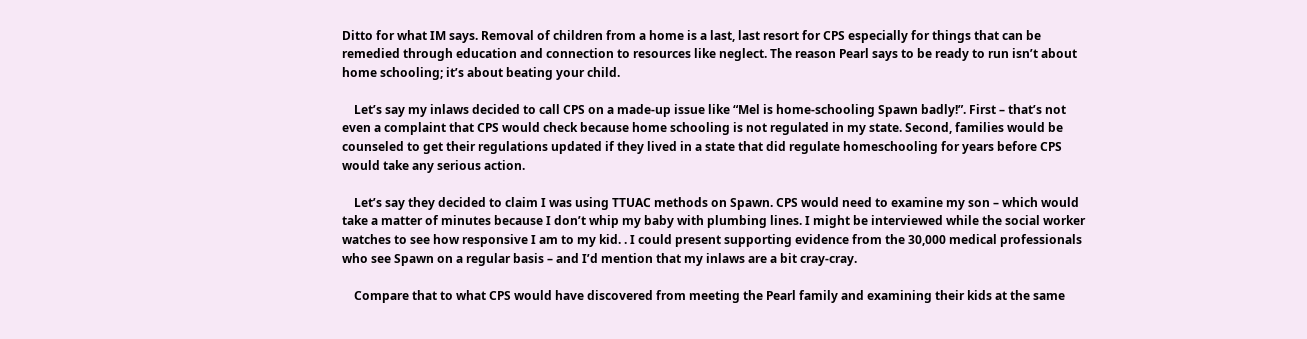Ditto for what IM says. Removal of children from a home is a last, last resort for CPS especially for things that can be remedied through education and connection to resources like neglect. The reason Pearl says to be ready to run isn’t about home schooling; it’s about beating your child.

    Let’s say my inlaws decided to call CPS on a made-up issue like “Mel is home-schooling Spawn badly!”. First – that’s not even a complaint that CPS would check because home schooling is not regulated in my state. Second, families would be counseled to get their regulations updated if they lived in a state that did regulate homeschooling for years before CPS would take any serious action.

    Let’s say they decided to claim I was using TTUAC methods on Spawn. CPS would need to examine my son – which would take a matter of minutes because I don’t whip my baby with plumbing lines. I might be interviewed while the social worker watches to see how responsive I am to my kid. . I could present supporting evidence from the 30,000 medical professionals who see Spawn on a regular basis – and I’d mention that my inlaws are a bit cray-cray.

    Compare that to what CPS would have discovered from meeting the Pearl family and examining their kids at the same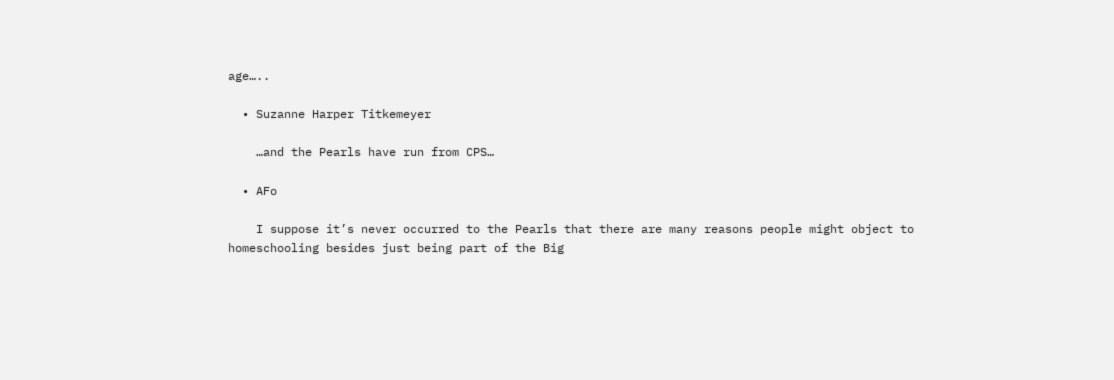age…..

  • Suzanne Harper Titkemeyer

    …and the Pearls have run from CPS…

  • AFo

    I suppose it’s never occurred to the Pearls that there are many reasons people might object to homeschooling besides just being part of the Big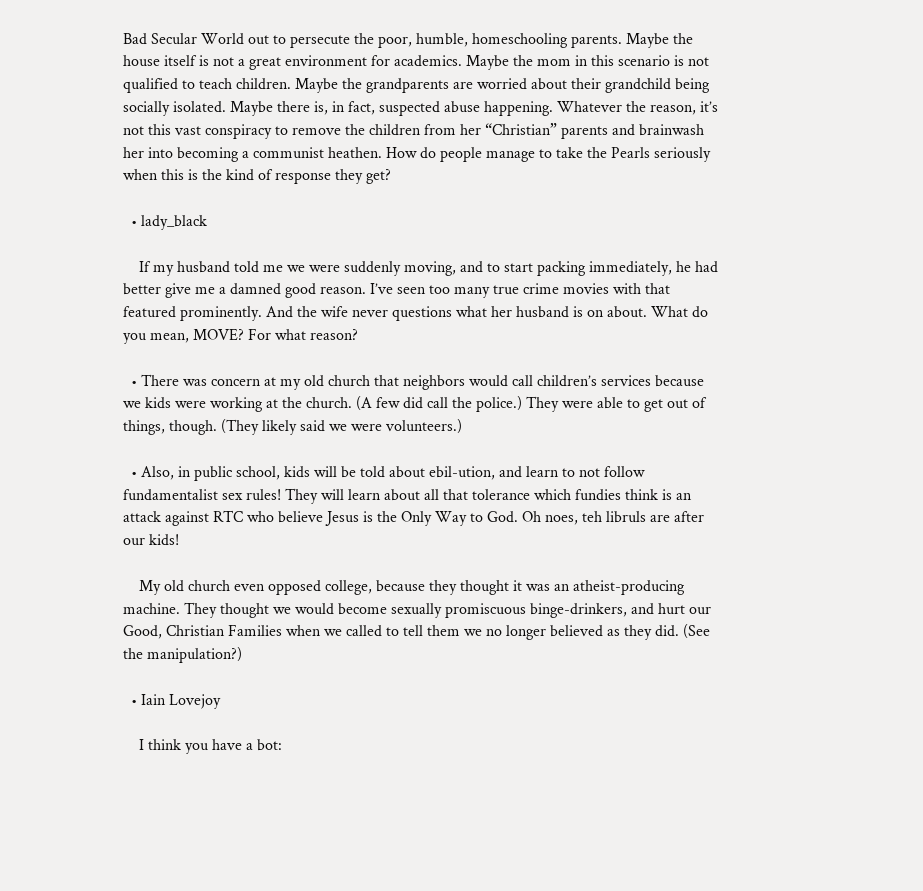Bad Secular World out to persecute the poor, humble, homeschooling parents. Maybe the house itself is not a great environment for academics. Maybe the mom in this scenario is not qualified to teach children. Maybe the grandparents are worried about their grandchild being socially isolated. Maybe there is, in fact, suspected abuse happening. Whatever the reason, it’s not this vast conspiracy to remove the children from her “Christian” parents and brainwash her into becoming a communist heathen. How do people manage to take the Pearls seriously when this is the kind of response they get?

  • lady_black

    If my husband told me we were suddenly moving, and to start packing immediately, he had better give me a damned good reason. I’ve seen too many true crime movies with that featured prominently. And the wife never questions what her husband is on about. What do you mean, MOVE? For what reason?

  • There was concern at my old church that neighbors would call children’s services because we kids were working at the church. (A few did call the police.) They were able to get out of things, though. (They likely said we were volunteers.)

  • Also, in public school, kids will be told about ebil-ution, and learn to not follow fundamentalist sex rules! They will learn about all that tolerance which fundies think is an attack against RTC who believe Jesus is the Only Way to God. Oh noes, teh libruls are after our kids!

    My old church even opposed college, because they thought it was an atheist-producing machine. They thought we would become sexually promiscuous binge-drinkers, and hurt our Good, Christian Families when we called to tell them we no longer believed as they did. (See the manipulation?)

  • Iain Lovejoy

    I think you have a bot: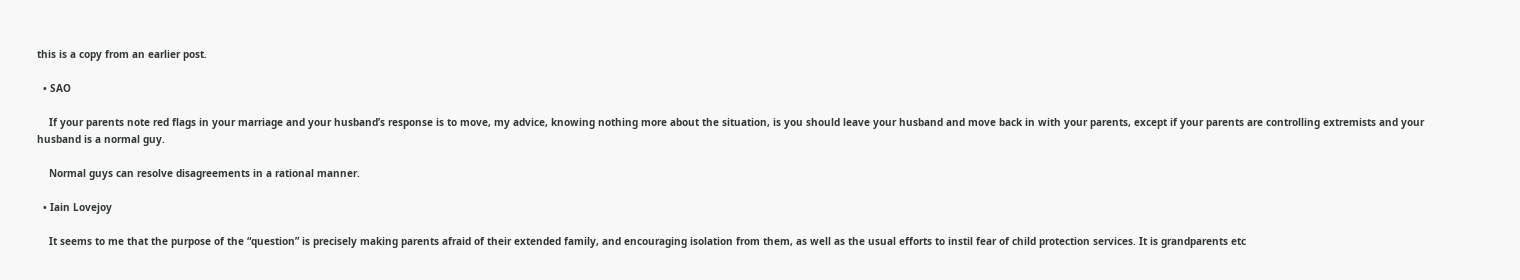this is a copy from an earlier post.

  • SAO

    If your parents note red flags in your marriage and your husband’s response is to move, my advice, knowing nothing more about the situation, is you should leave your husband and move back in with your parents, except if your parents are controlling extremists and your husband is a normal guy.

    Normal guys can resolve disagreements in a rational manner.

  • Iain Lovejoy

    It seems to me that the purpose of the “question” is precisely making parents afraid of their extended family, and encouraging isolation from them, as well as the usual efforts to instil fear of child protection services. It is grandparents etc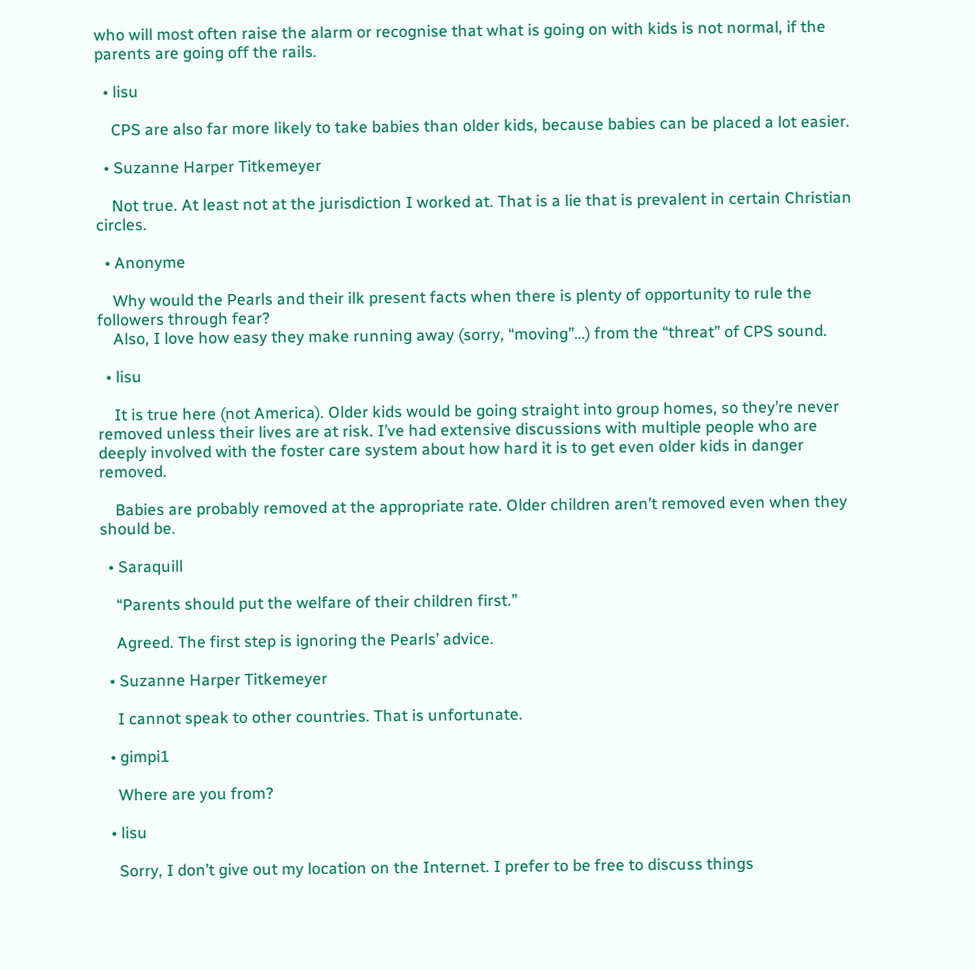who will most often raise the alarm or recognise that what is going on with kids is not normal, if the parents are going off the rails.

  • lisu

    CPS are also far more likely to take babies than older kids, because babies can be placed a lot easier.

  • Suzanne Harper Titkemeyer

    Not true. At least not at the jurisdiction I worked at. That is a lie that is prevalent in certain Christian circles.

  • Anonyme

    Why would the Pearls and their ilk present facts when there is plenty of opportunity to rule the followers through fear?
    Also, I love how easy they make running away (sorry, “moving”…) from the “threat” of CPS sound.

  • lisu

    It is true here (not America). Older kids would be going straight into group homes, so they’re never removed unless their lives are at risk. I’ve had extensive discussions with multiple people who are deeply involved with the foster care system about how hard it is to get even older kids in danger removed.

    Babies are probably removed at the appropriate rate. Older children aren’t removed even when they should be.

  • Saraquill

    “Parents should put the welfare of their children first.”

    Agreed. The first step is ignoring the Pearls’ advice.

  • Suzanne Harper Titkemeyer

    I cannot speak to other countries. That is unfortunate.

  • gimpi1

    Where are you from?

  • lisu

    Sorry, I don’t give out my location on the Internet. I prefer to be free to discuss things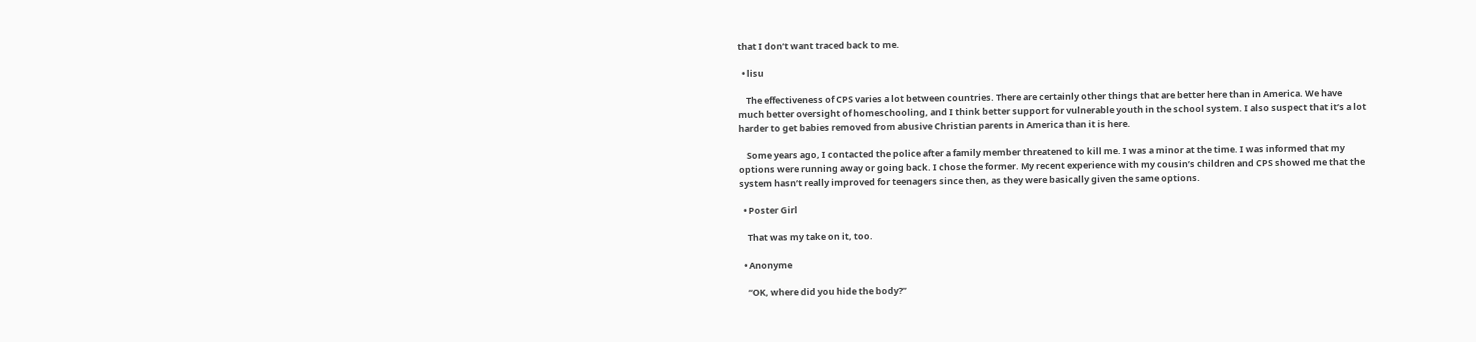that I don’t want traced back to me.

  • lisu

    The effectiveness of CPS varies a lot between countries. There are certainly other things that are better here than in America. We have much better oversight of homeschooling, and I think better support for vulnerable youth in the school system. I also suspect that it’s a lot harder to get babies removed from abusive Christian parents in America than it is here.

    Some years ago, I contacted the police after a family member threatened to kill me. I was a minor at the time. I was informed that my options were running away or going back. I chose the former. My recent experience with my cousin’s children and CPS showed me that the system hasn’t really improved for teenagers since then, as they were basically given the same options.

  • Poster Girl

    That was my take on it, too.

  • Anonyme

    “OK, where did you hide the body?”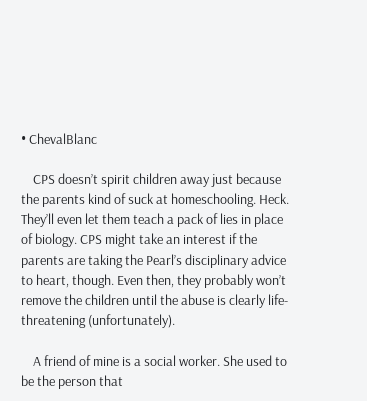• ChevalBlanc

    CPS doesn’t spirit children away just because the parents kind of suck at homeschooling. Heck. They’ll even let them teach a pack of lies in place of biology. CPS might take an interest if the parents are taking the Pearl’s disciplinary advice to heart, though. Even then, they probably won’t remove the children until the abuse is clearly life-threatening (unfortunately).

    A friend of mine is a social worker. She used to be the person that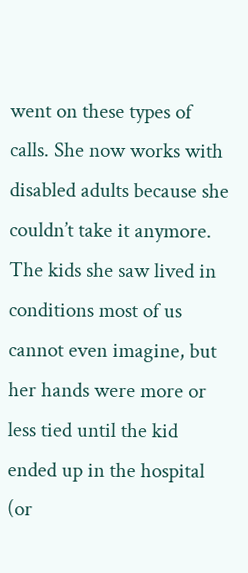went on these types of calls. She now works with disabled adults because she couldn’t take it anymore. The kids she saw lived in conditions most of us cannot even imagine, but her hands were more or less tied until the kid ended up in the hospital (or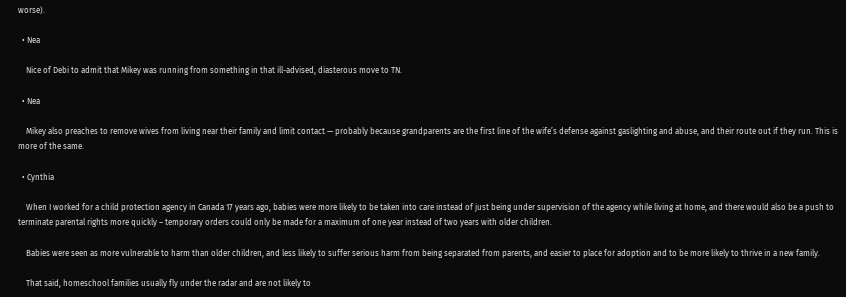worse).

  • Nea

    Nice of Debi to admit that Mikey was running from something in that ill-advised, diasterous move to TN.

  • Nea

    Mikey also preaches to remove wives from living near their family and limit contact — probably because grandparents are the first line of the wife’s defense against gaslighting and abuse, and their route out if they run. This is more of the same.

  • Cynthia

    When I worked for a child protection agency in Canada 17 years ago, babies were more likely to be taken into care instead of just being under supervision of the agency while living at home, and there would also be a push to terminate parental rights more quickly – temporary orders could only be made for a maximum of one year instead of two years with older children.

    Babies were seen as more vulnerable to harm than older children, and less likely to suffer serious harm from being separated from parents, and easier to place for adoption and to be more likely to thrive in a new family.

    That said, homeschool families usually fly under the radar and are not likely to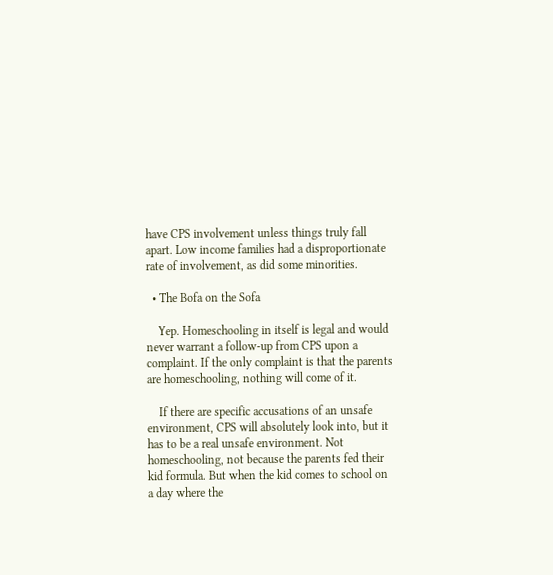have CPS involvement unless things truly fall apart. Low income families had a disproportionate rate of involvement, as did some minorities.

  • The Bofa on the Sofa

    Yep. Homeschooling in itself is legal and would never warrant a follow-up from CPS upon a complaint. If the only complaint is that the parents are homeschooling, nothing will come of it.

    If there are specific accusations of an unsafe environment, CPS will absolutely look into, but it has to be a real unsafe environment. Not homeschooling, not because the parents fed their kid formula. But when the kid comes to school on a day where the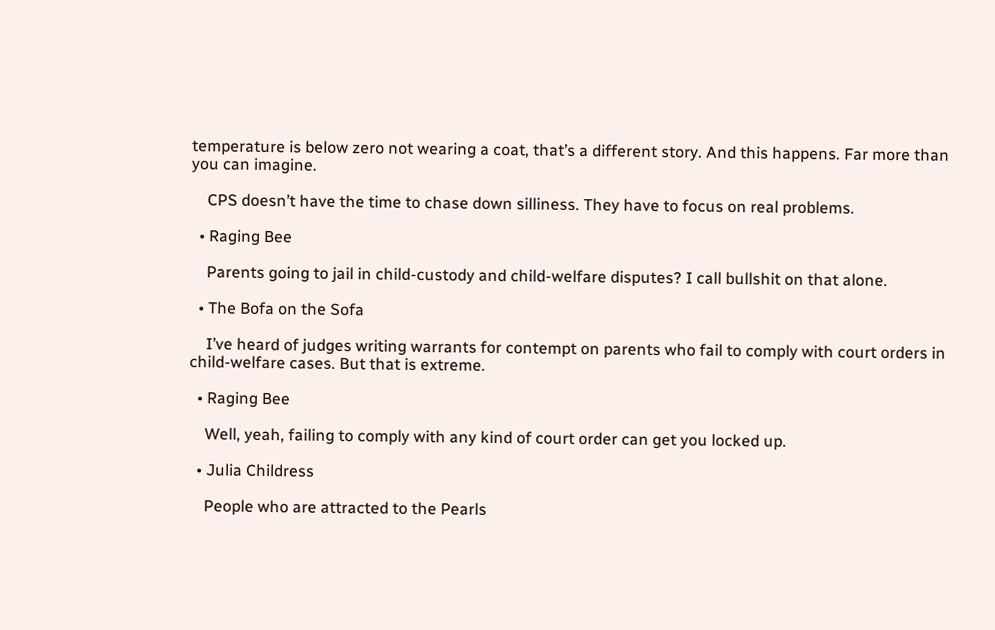temperature is below zero not wearing a coat, that’s a different story. And this happens. Far more than you can imagine.

    CPS doesn’t have the time to chase down silliness. They have to focus on real problems.

  • Raging Bee

    Parents going to jail in child-custody and child-welfare disputes? I call bullshit on that alone.

  • The Bofa on the Sofa

    I’ve heard of judges writing warrants for contempt on parents who fail to comply with court orders in child-welfare cases. But that is extreme.

  • Raging Bee

    Well, yeah, failing to comply with any kind of court order can get you locked up.

  • Julia Childress

    People who are attracted to the Pearls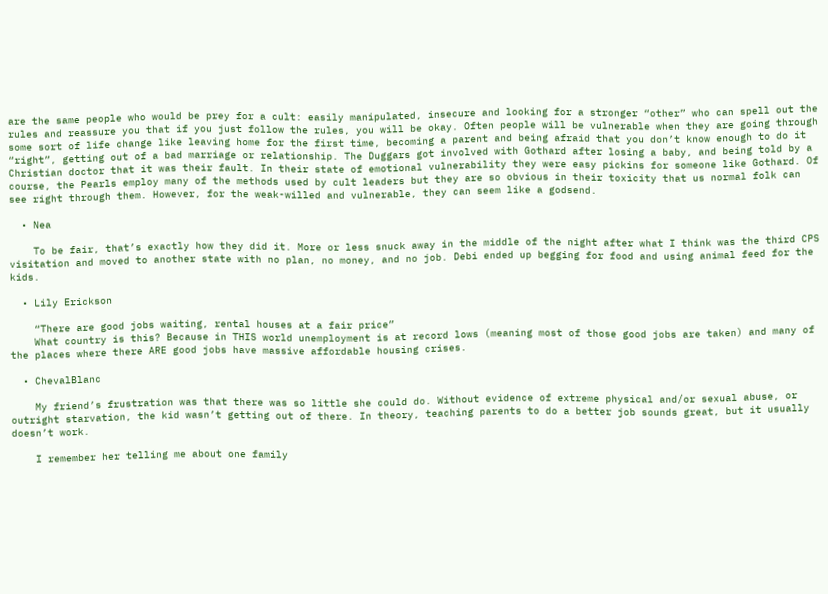are the same people who would be prey for a cult: easily manipulated, insecure and looking for a stronger “other” who can spell out the rules and reassure you that if you just follow the rules, you will be okay. Often people will be vulnerable when they are going through some sort of life change like leaving home for the first time, becoming a parent and being afraid that you don’t know enough to do it “right”, getting out of a bad marriage or relationship. The Duggars got involved with Gothard after losing a baby, and being told by a Christian doctor that it was their fault. In their state of emotional vulnerability they were easy pickins for someone like Gothard. Of course, the Pearls employ many of the methods used by cult leaders but they are so obvious in their toxicity that us normal folk can see right through them. However, for the weak-willed and vulnerable, they can seem like a godsend.

  • Nea

    To be fair, that’s exactly how they did it. More or less snuck away in the middle of the night after what I think was the third CPS visitation and moved to another state with no plan, no money, and no job. Debi ended up begging for food and using animal feed for the kids.

  • Lily Erickson

    “There are good jobs waiting, rental houses at a fair price”
    What country is this? Because in THIS world unemployment is at record lows (meaning most of those good jobs are taken) and many of the places where there ARE good jobs have massive affordable housing crises.

  • ChevalBlanc

    My friend’s frustration was that there was so little she could do. Without evidence of extreme physical and/or sexual abuse, or outright starvation, the kid wasn’t getting out of there. In theory, teaching parents to do a better job sounds great, but it usually doesn’t work.

    I remember her telling me about one family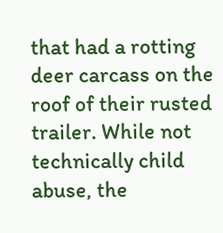that had a rotting deer carcass on the roof of their rusted trailer. While not technically child abuse, the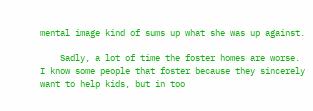mental image kind of sums up what she was up against.

    Sadly, a lot of time the foster homes are worse. I know some people that foster because they sincerely want to help kids, but in too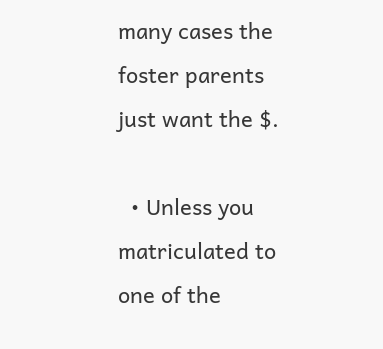many cases the foster parents just want the $.

  • Unless you matriculated to one of the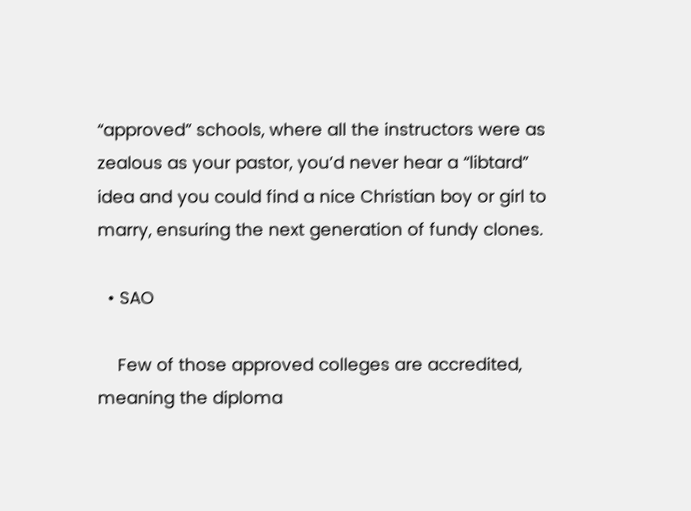“approved” schools, where all the instructors were as zealous as your pastor, you’d never hear a “libtard” idea and you could find a nice Christian boy or girl to marry, ensuring the next generation of fundy clones.

  • SAO

    Few of those approved colleges are accredited, meaning the diploma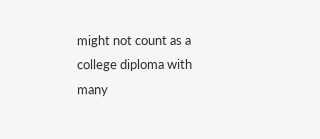might not count as a college diploma with many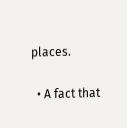places.

  • A fact that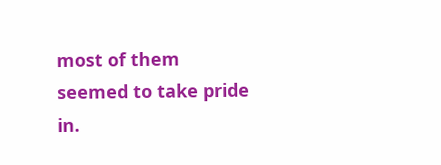most of them seemed to take pride in.